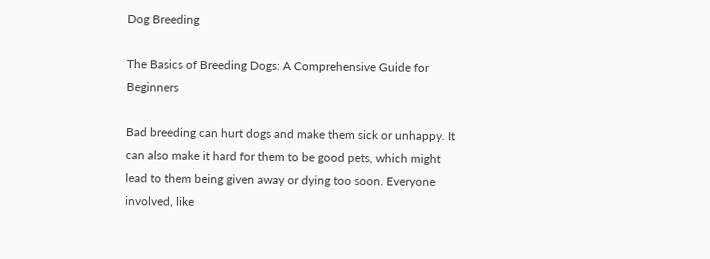Dog Breeding

The Basics of Breeding Dogs: A Comprehensive Guide for Beginners

Bad breeding can hurt dogs and make them sick or unhappy. It can also make it hard for them to be good pets, which might lead to them being given away or dying too soon. Everyone involved, like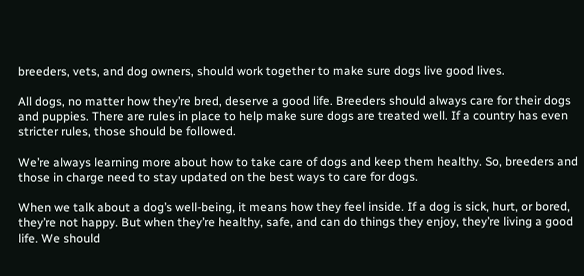breeders, vets, and dog owners, should work together to make sure dogs live good lives.

All dogs, no matter how they’re bred, deserve a good life. Breeders should always care for their dogs and puppies. There are rules in place to help make sure dogs are treated well. If a country has even stricter rules, those should be followed.

We’re always learning more about how to take care of dogs and keep them healthy. So, breeders and those in charge need to stay updated on the best ways to care for dogs.

When we talk about a dog’s well-being, it means how they feel inside. If a dog is sick, hurt, or bored, they’re not happy. But when they’re healthy, safe, and can do things they enjoy, they’re living a good life. We should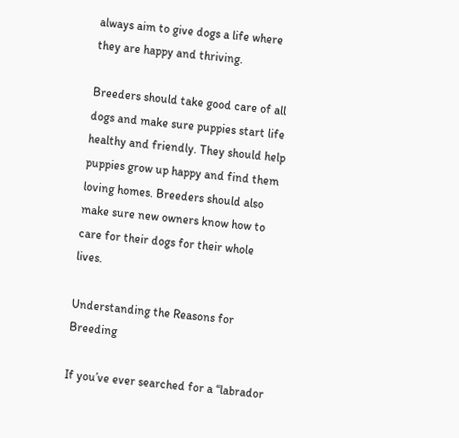always aim to give dogs a life where they are happy and thriving.

Breeders should take good care of all dogs and make sure puppies start life healthy and friendly. They should help puppies grow up happy and find them loving homes. Breeders should also make sure new owners know how to care for their dogs for their whole lives.

Understanding the Reasons for Breeding

If you’ve ever searched for a “labrador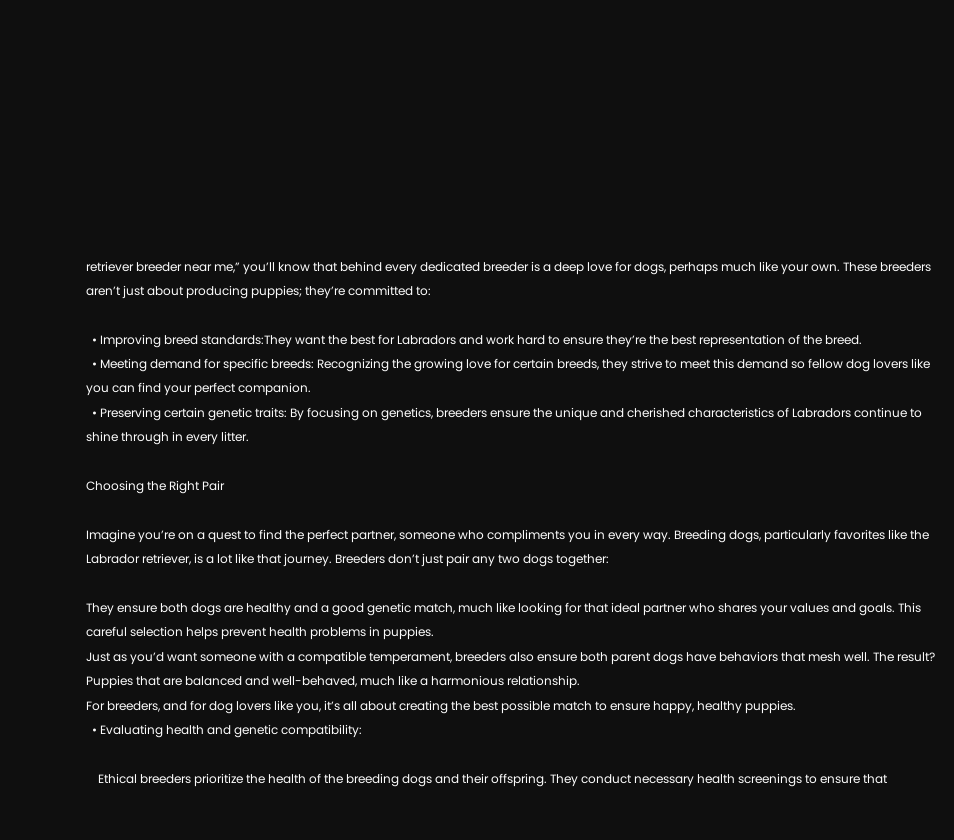retriever breeder near me,” you’ll know that behind every dedicated breeder is a deep love for dogs, perhaps much like your own. These breeders aren’t just about producing puppies; they’re committed to:

  • Improving breed standards:They want the best for Labradors and work hard to ensure they’re the best representation of the breed.
  • Meeting demand for specific breeds: Recognizing the growing love for certain breeds, they strive to meet this demand so fellow dog lovers like you can find your perfect companion.
  • Preserving certain genetic traits: By focusing on genetics, breeders ensure the unique and cherished characteristics of Labradors continue to shine through in every litter.

Choosing the Right Pair

Imagine you’re on a quest to find the perfect partner, someone who compliments you in every way. Breeding dogs, particularly favorites like the Labrador retriever, is a lot like that journey. Breeders don’t just pair any two dogs together:

They ensure both dogs are healthy and a good genetic match, much like looking for that ideal partner who shares your values and goals. This careful selection helps prevent health problems in puppies.
Just as you’d want someone with a compatible temperament, breeders also ensure both parent dogs have behaviors that mesh well. The result? Puppies that are balanced and well-behaved, much like a harmonious relationship.
For breeders, and for dog lovers like you, it’s all about creating the best possible match to ensure happy, healthy puppies.
  • Evaluating health and genetic compatibility:

    Ethical breeders prioritize the health of the breeding dogs and their offspring. They conduct necessary health screenings to ensure that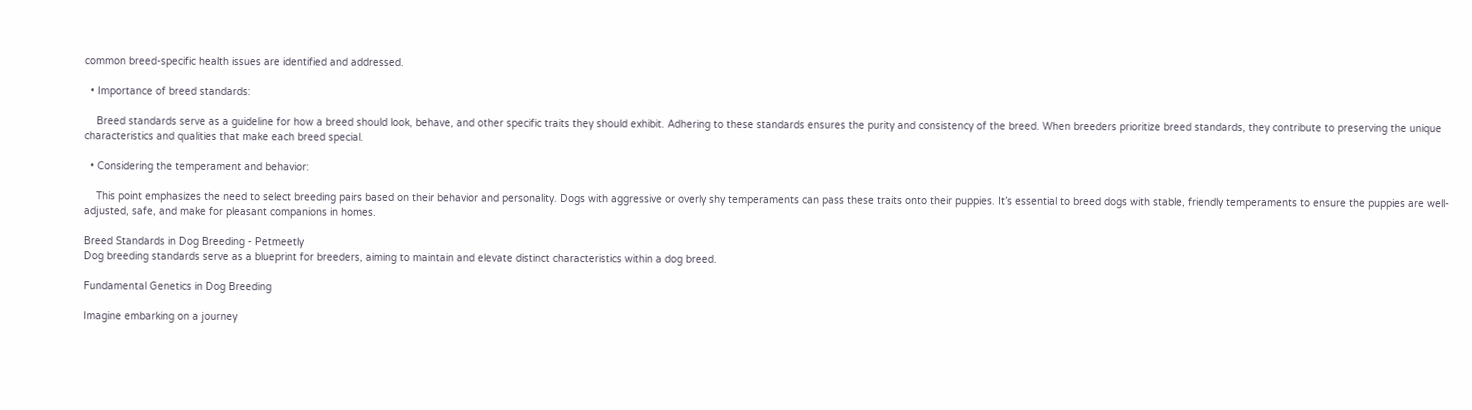common breed-specific health issues are identified and addressed.

  • Importance of breed standards:

    Breed standards serve as a guideline for how a breed should look, behave, and other specific traits they should exhibit. Adhering to these standards ensures the purity and consistency of the breed. When breeders prioritize breed standards, they contribute to preserving the unique characteristics and qualities that make each breed special.

  • Considering the temperament and behavior:

    This point emphasizes the need to select breeding pairs based on their behavior and personality. Dogs with aggressive or overly shy temperaments can pass these traits onto their puppies. It’s essential to breed dogs with stable, friendly temperaments to ensure the puppies are well-adjusted, safe, and make for pleasant companions in homes.

Breed Standards in Dog Breeding - Petmeetly
Dog breeding standards serve as a blueprint for breeders, aiming to maintain and elevate distinct characteristics within a dog breed.

Fundamental Genetics in Dog Breeding

Imagine embarking on a journey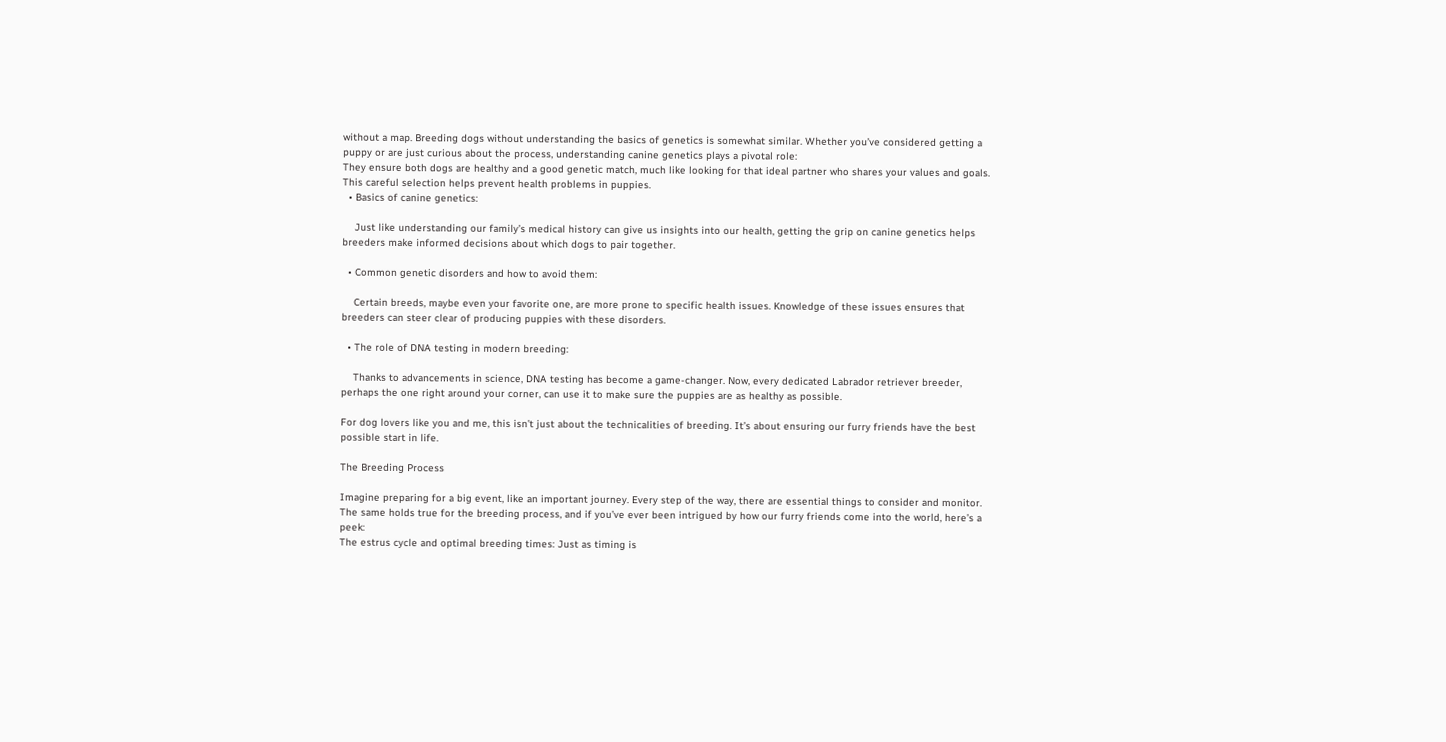without a map. Breeding dogs without understanding the basics of genetics is somewhat similar. Whether you’ve considered getting a puppy or are just curious about the process, understanding canine genetics plays a pivotal role:
They ensure both dogs are healthy and a good genetic match, much like looking for that ideal partner who shares your values and goals. This careful selection helps prevent health problems in puppies.
  • Basics of canine genetics:

    Just like understanding our family’s medical history can give us insights into our health, getting the grip on canine genetics helps breeders make informed decisions about which dogs to pair together.

  • Common genetic disorders and how to avoid them:

    Certain breeds, maybe even your favorite one, are more prone to specific health issues. Knowledge of these issues ensures that breeders can steer clear of producing puppies with these disorders.

  • The role of DNA testing in modern breeding:

    Thanks to advancements in science, DNA testing has become a game-changer. Now, every dedicated Labrador retriever breeder, perhaps the one right around your corner, can use it to make sure the puppies are as healthy as possible.

For dog lovers like you and me, this isn’t just about the technicalities of breeding. It’s about ensuring our furry friends have the best possible start in life.

The Breeding Process

Imagine preparing for a big event, like an important journey. Every step of the way, there are essential things to consider and monitor. The same holds true for the breeding process, and if you’ve ever been intrigued by how our furry friends come into the world, here’s a peek:
The estrus cycle and optimal breeding times: Just as timing is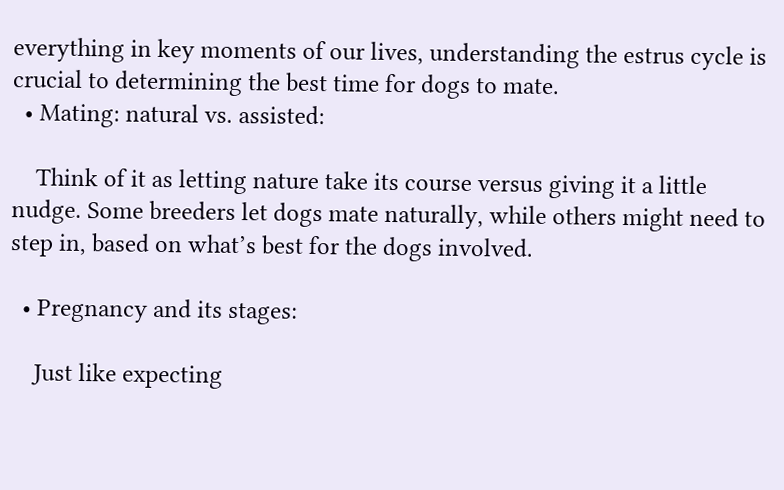everything in key moments of our lives, understanding the estrus cycle is crucial to determining the best time for dogs to mate.
  • Mating: natural vs. assisted:

    Think of it as letting nature take its course versus giving it a little nudge. Some breeders let dogs mate naturally, while others might need to step in, based on what’s best for the dogs involved.

  • Pregnancy and its stages:

    Just like expecting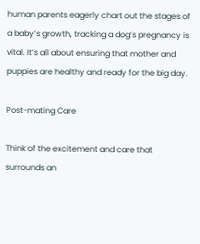human parents eagerly chart out the stages of a baby’s growth, tracking a dog’s pregnancy is vital. It’s all about ensuring that mother and puppies are healthy and ready for the big day.

Post-mating Care

Think of the excitement and care that surrounds an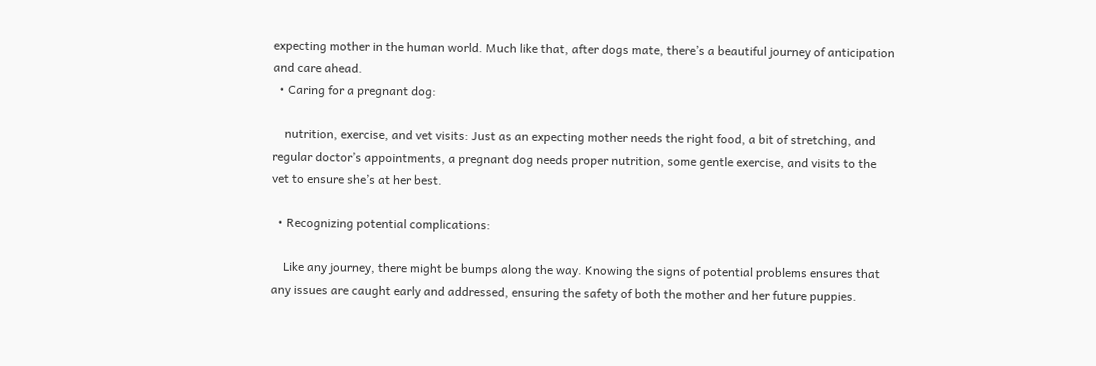expecting mother in the human world. Much like that, after dogs mate, there’s a beautiful journey of anticipation and care ahead.
  • Caring for a pregnant dog:

    nutrition, exercise, and vet visits: Just as an expecting mother needs the right food, a bit of stretching, and regular doctor’s appointments, a pregnant dog needs proper nutrition, some gentle exercise, and visits to the vet to ensure she’s at her best.

  • Recognizing potential complications:

    Like any journey, there might be bumps along the way. Knowing the signs of potential problems ensures that any issues are caught early and addressed, ensuring the safety of both the mother and her future puppies.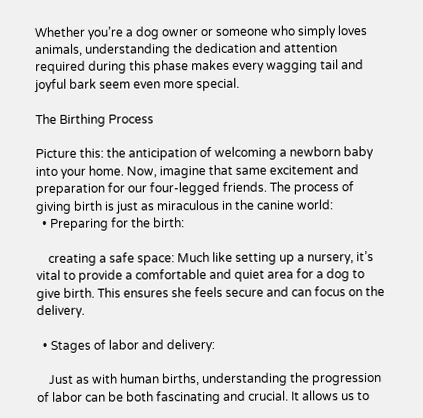Whether you’re a dog owner or someone who simply loves animals, understanding the dedication and attention required during this phase makes every wagging tail and joyful bark seem even more special.

The Birthing Process

Picture this: the anticipation of welcoming a newborn baby into your home. Now, imagine that same excitement and preparation for our four-legged friends. The process of giving birth is just as miraculous in the canine world:
  • Preparing for the birth:

    creating a safe space: Much like setting up a nursery, it’s vital to provide a comfortable and quiet area for a dog to give birth. This ensures she feels secure and can focus on the delivery.

  • Stages of labor and delivery:

    Just as with human births, understanding the progression of labor can be both fascinating and crucial. It allows us to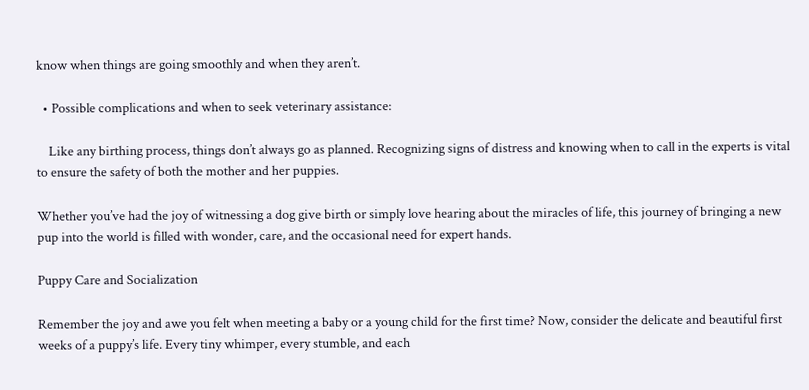know when things are going smoothly and when they aren’t.

  • Possible complications and when to seek veterinary assistance:

    Like any birthing process, things don’t always go as planned. Recognizing signs of distress and knowing when to call in the experts is vital to ensure the safety of both the mother and her puppies.

Whether you’ve had the joy of witnessing a dog give birth or simply love hearing about the miracles of life, this journey of bringing a new pup into the world is filled with wonder, care, and the occasional need for expert hands.

Puppy Care and Socialization

Remember the joy and awe you felt when meeting a baby or a young child for the first time? Now, consider the delicate and beautiful first weeks of a puppy’s life. Every tiny whimper, every stumble, and each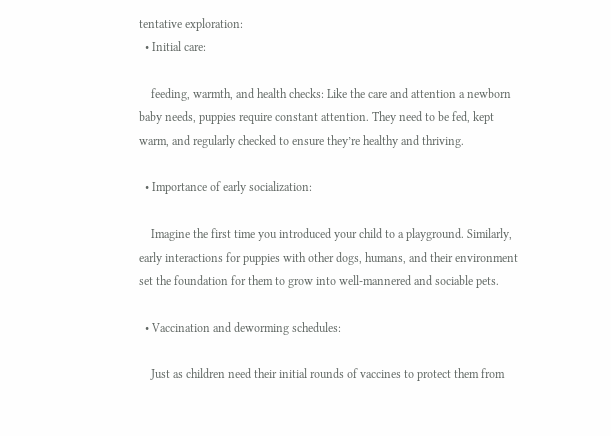tentative exploration:
  • Initial care:

    feeding, warmth, and health checks: Like the care and attention a newborn baby needs, puppies require constant attention. They need to be fed, kept warm, and regularly checked to ensure they’re healthy and thriving.

  • Importance of early socialization:

    Imagine the first time you introduced your child to a playground. Similarly, early interactions for puppies with other dogs, humans, and their environment set the foundation for them to grow into well-mannered and sociable pets.

  • Vaccination and deworming schedules:

    Just as children need their initial rounds of vaccines to protect them from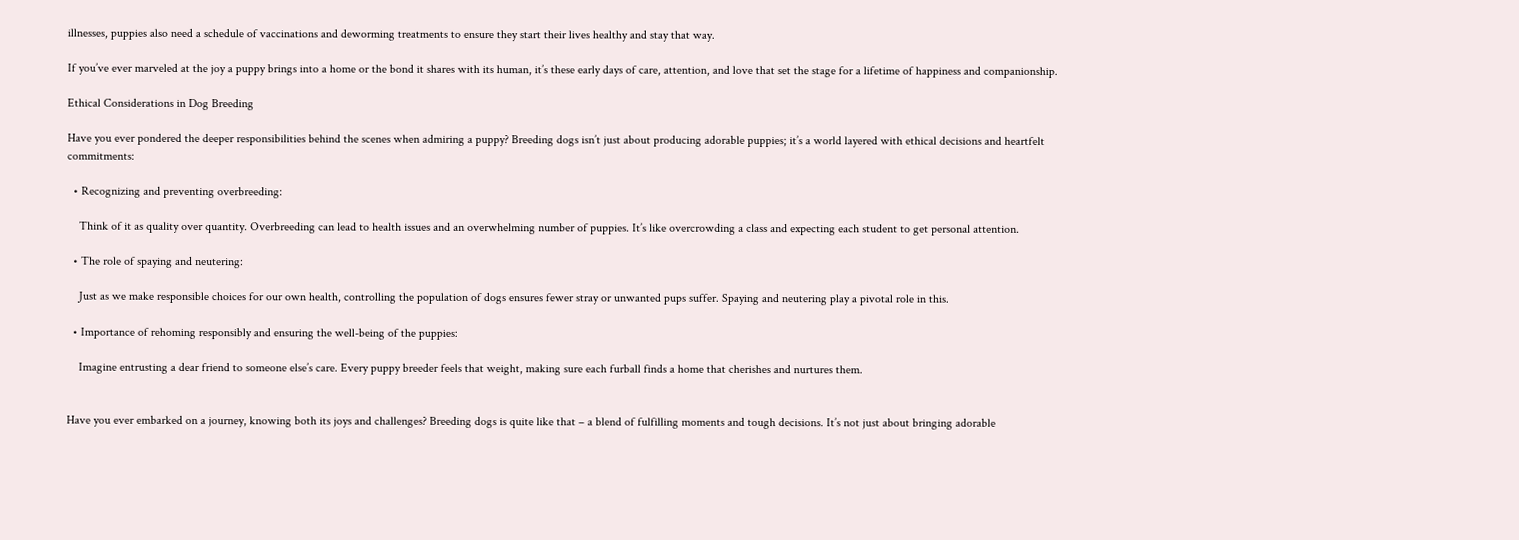illnesses, puppies also need a schedule of vaccinations and deworming treatments to ensure they start their lives healthy and stay that way.

If you’ve ever marveled at the joy a puppy brings into a home or the bond it shares with its human, it’s these early days of care, attention, and love that set the stage for a lifetime of happiness and companionship.

Ethical Considerations in Dog Breeding

Have you ever pondered the deeper responsibilities behind the scenes when admiring a puppy? Breeding dogs isn’t just about producing adorable puppies; it’s a world layered with ethical decisions and heartfelt commitments:

  • Recognizing and preventing overbreeding:

    Think of it as quality over quantity. Overbreeding can lead to health issues and an overwhelming number of puppies. It’s like overcrowding a class and expecting each student to get personal attention.

  • The role of spaying and neutering:

    Just as we make responsible choices for our own health, controlling the population of dogs ensures fewer stray or unwanted pups suffer. Spaying and neutering play a pivotal role in this.

  • Importance of rehoming responsibly and ensuring the well-being of the puppies:

    Imagine entrusting a dear friend to someone else’s care. Every puppy breeder feels that weight, making sure each furball finds a home that cherishes and nurtures them.


Have you ever embarked on a journey, knowing both its joys and challenges? Breeding dogs is quite like that – a blend of fulfilling moments and tough decisions. It’s not just about bringing adorable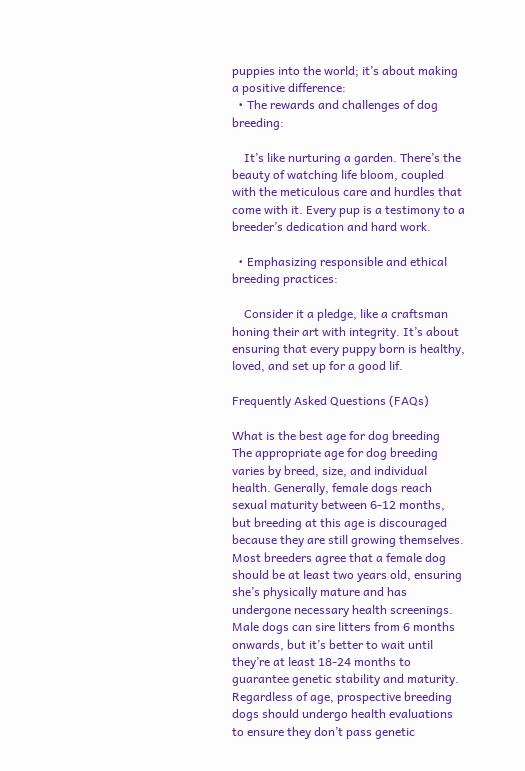puppies into the world; it’s about making a positive difference:
  • The rewards and challenges of dog breeding:

    It’s like nurturing a garden. There’s the beauty of watching life bloom, coupled with the meticulous care and hurdles that come with it. Every pup is a testimony to a breeder’s dedication and hard work.

  • Emphasizing responsible and ethical breeding practices:

    Consider it a pledge, like a craftsman honing their art with integrity. It’s about ensuring that every puppy born is healthy, loved, and set up for a good lif.

Frequently Asked Questions (FAQs)

What is the best age for dog breeding
The appropriate age for dog breeding varies by breed, size, and individual health. Generally, female dogs reach sexual maturity between 6-12 months, but breeding at this age is discouraged because they are still growing themselves. Most breeders agree that a female dog should be at least two years old, ensuring she’s physically mature and has undergone necessary health screenings. Male dogs can sire litters from 6 months onwards, but it’s better to wait until they’re at least 18-24 months to guarantee genetic stability and maturity. Regardless of age, prospective breeding dogs should undergo health evaluations to ensure they don’t pass genetic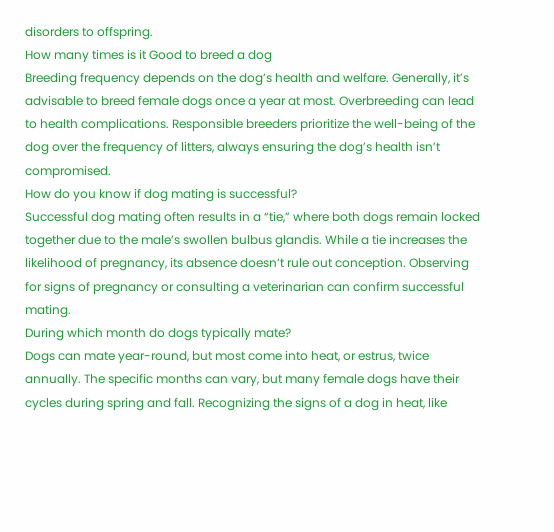disorders to offspring.
How many times is it Good to breed a dog
Breeding frequency depends on the dog’s health and welfare. Generally, it’s advisable to breed female dogs once a year at most. Overbreeding can lead to health complications. Responsible breeders prioritize the well-being of the dog over the frequency of litters, always ensuring the dog’s health isn’t compromised.
How do you know if dog mating is successful?
Successful dog mating often results in a “tie,” where both dogs remain locked together due to the male’s swollen bulbus glandis. While a tie increases the likelihood of pregnancy, its absence doesn’t rule out conception. Observing for signs of pregnancy or consulting a veterinarian can confirm successful mating.
During which month do dogs typically mate?
Dogs can mate year-round, but most come into heat, or estrus, twice annually. The specific months can vary, but many female dogs have their cycles during spring and fall. Recognizing the signs of a dog in heat, like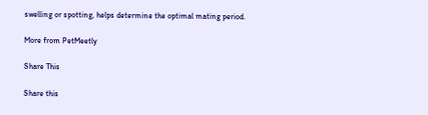swelling or spotting, helps determine the optimal mating period.

More from PetMeetly

Share This

Share this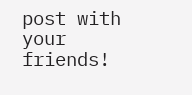post with your friends!